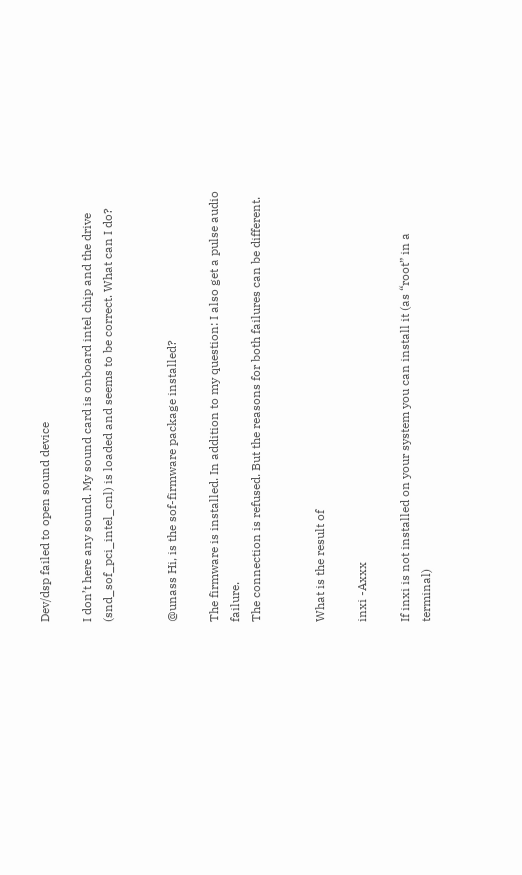Dev/dsp failed to open sound device

I don’t here any sound. My sound card is onboard intel chip and the drive
(snd_sof_pci_intel_cnl) is loaded and seems to be correct. What can I do?


@unass Hi, is the sof-firmware package installed?

The firmware is installed. In addition to my question: I also get a pulse audio failure.
The connection is refused. But the reasons for both failures can be different.


What is the result of

inxi -Axxx

If inxi is not installed on your system you can install it (as “root” in a terminal)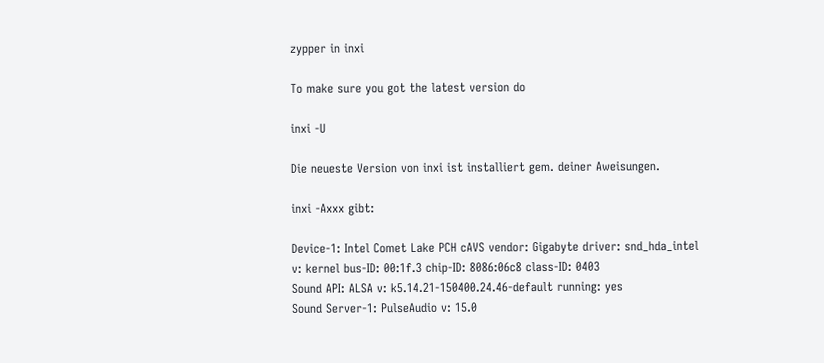zypper in inxi

To make sure you got the latest version do

inxi -U

Die neueste Version von inxi ist installiert gem. deiner Aweisungen.

inxi -Axxx gibt:

Device-1: Intel Comet Lake PCH cAVS vendor: Gigabyte driver: snd_hda_intel
v: kernel bus-ID: 00:1f.3 chip-ID: 8086:06c8 class-ID: 0403
Sound API: ALSA v: k5.14.21-150400.24.46-default running: yes
Sound Server-1: PulseAudio v: 15.0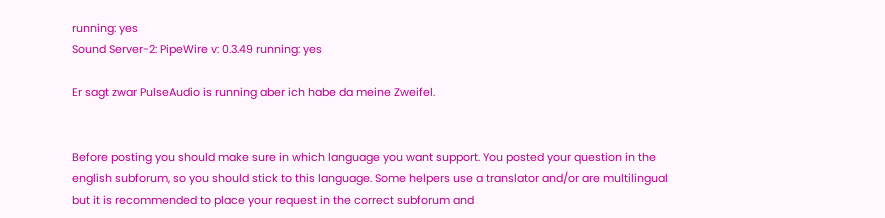running: yes
Sound Server-2: PipeWire v: 0.3.49 running: yes

Er sagt zwar PulseAudio is running aber ich habe da meine Zweifel.


Before posting you should make sure in which language you want support. You posted your question in the english subforum, so you should stick to this language. Some helpers use a translator and/or are multilingual but it is recommended to place your request in the correct subforum and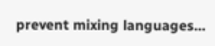prevent mixing languages…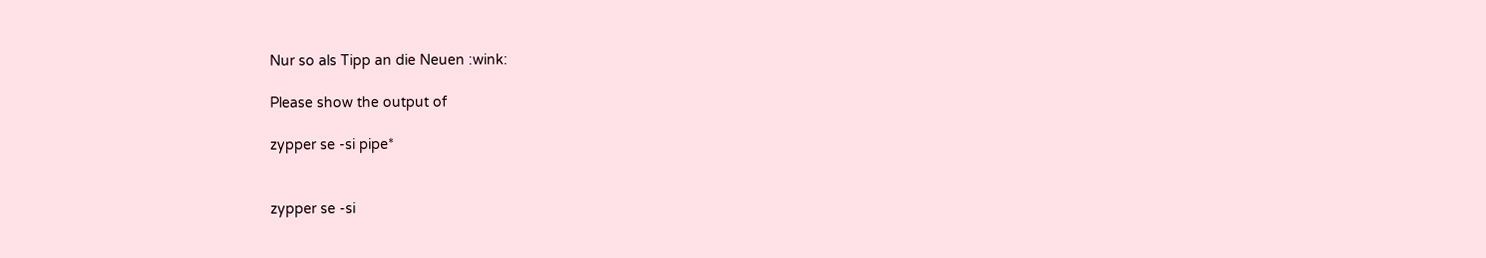Nur so als Tipp an die Neuen :wink:

Please show the output of

zypper se -si pipe*


zypper se -si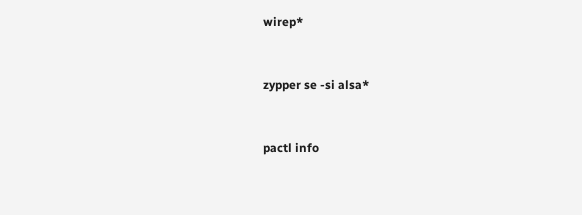wirep*


zypper se -si alsa*


pactl info